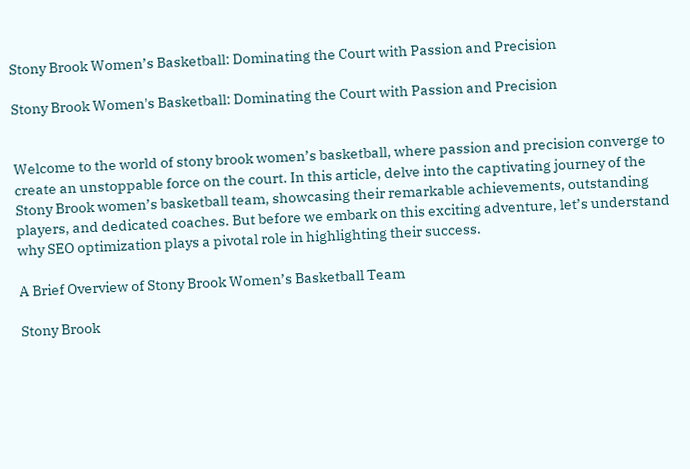Stony Brook Women’s Basketball: Dominating the Court with Passion and Precision

Stony Brook Women's Basketball: Dominating the Court with Passion and Precision


Welcome to the world of stony brook women’s basketball, where passion and precision converge to create an unstoppable force on the court. In this article, delve into the captivating journey of the Stony Brook women’s basketball team, showcasing their remarkable achievements, outstanding players, and dedicated coaches. But before we embark on this exciting adventure, let’s understand why SEO optimization plays a pivotal role in highlighting their success.

A Brief Overview of Stony Brook Women’s Basketball Team

Stony Brook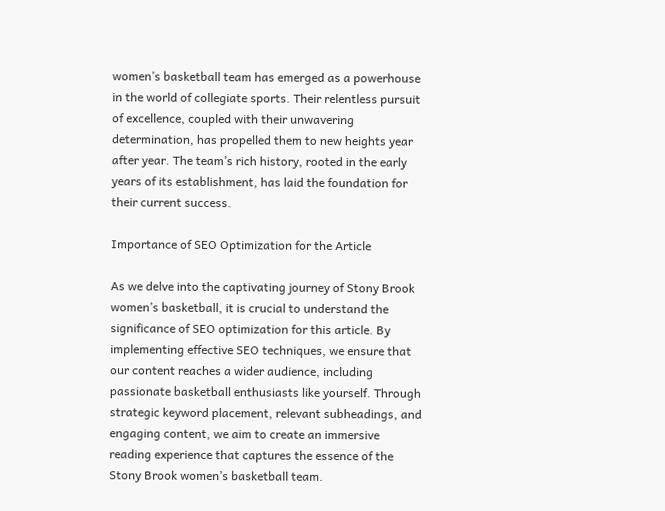women’s basketball team has emerged as a powerhouse in the world of collegiate sports. Their relentless pursuit of excellence, coupled with their unwavering determination, has propelled them to new heights year after year. The team’s rich history, rooted in the early years of its establishment, has laid the foundation for their current success.

Importance of SEO Optimization for the Article

As we delve into the captivating journey of Stony Brook women’s basketball, it is crucial to understand the significance of SEO optimization for this article. By implementing effective SEO techniques, we ensure that our content reaches a wider audience, including passionate basketball enthusiasts like yourself. Through strategic keyword placement, relevant subheadings, and engaging content, we aim to create an immersive reading experience that captures the essence of the Stony Brook women’s basketball team.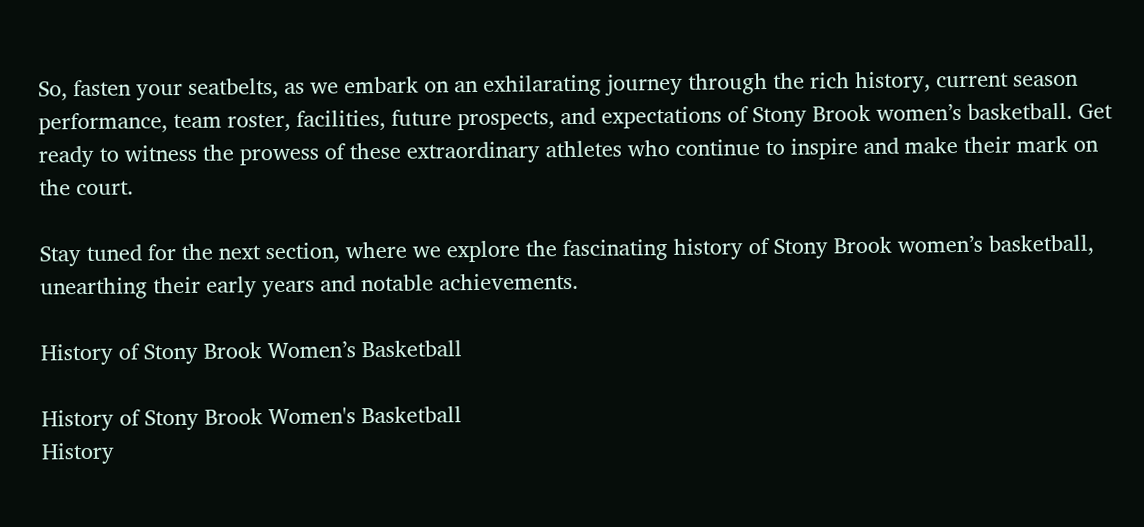So, fasten your seatbelts, as we embark on an exhilarating journey through the rich history, current season performance, team roster, facilities, future prospects, and expectations of Stony Brook women’s basketball. Get ready to witness the prowess of these extraordinary athletes who continue to inspire and make their mark on the court.

Stay tuned for the next section, where we explore the fascinating history of Stony Brook women’s basketball, unearthing their early years and notable achievements.

History of Stony Brook Women’s Basketball

History of Stony Brook Women's Basketball
History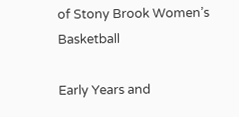of Stony Brook Women’s Basketball

Early Years and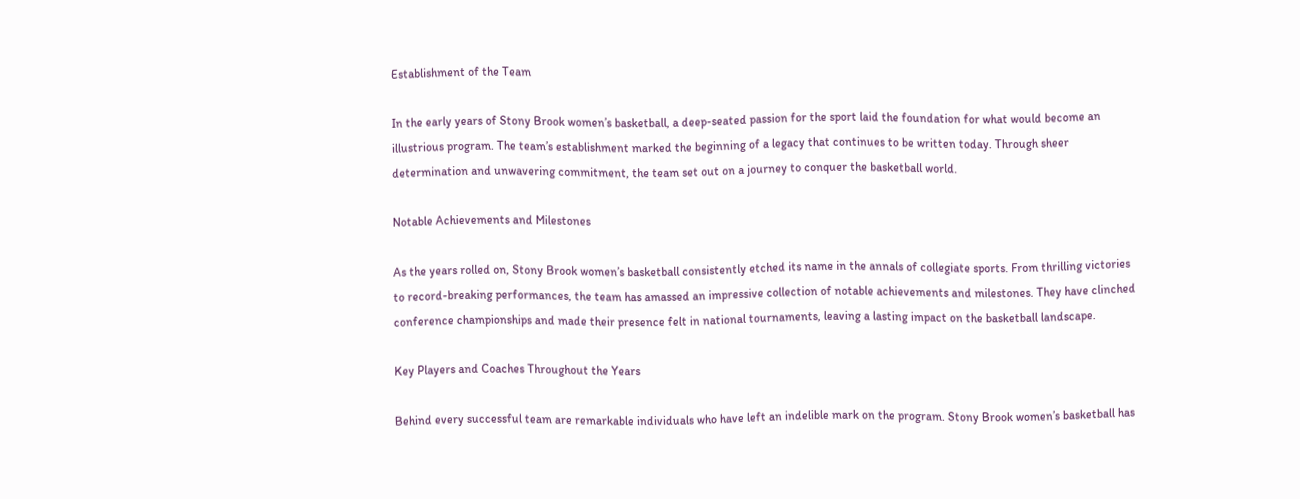Establishment of the Team

In the early years of Stony Brook women’s basketball, a deep-seated passion for the sport laid the foundation for what would become an illustrious program. The team’s establishment marked the beginning of a legacy that continues to be written today. Through sheer determination and unwavering commitment, the team set out on a journey to conquer the basketball world.

Notable Achievements and Milestones

As the years rolled on, Stony Brook women’s basketball consistently etched its name in the annals of collegiate sports. From thrilling victories to record-breaking performances, the team has amassed an impressive collection of notable achievements and milestones. They have clinched conference championships and made their presence felt in national tournaments, leaving a lasting impact on the basketball landscape.

Key Players and Coaches Throughout the Years

Behind every successful team are remarkable individuals who have left an indelible mark on the program. Stony Brook women’s basketball has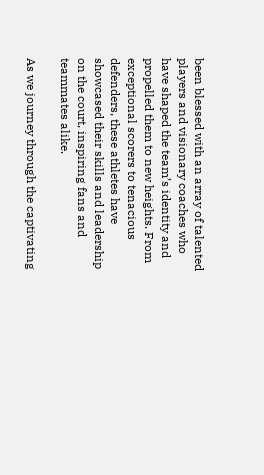been blessed with an array of talented players and visionary coaches who have shaped the team’s identity and propelled them to new heights. From exceptional scorers to tenacious defenders, these athletes have showcased their skills and leadership on the court, inspiring fans and teammates alike.

As we journey through the captivating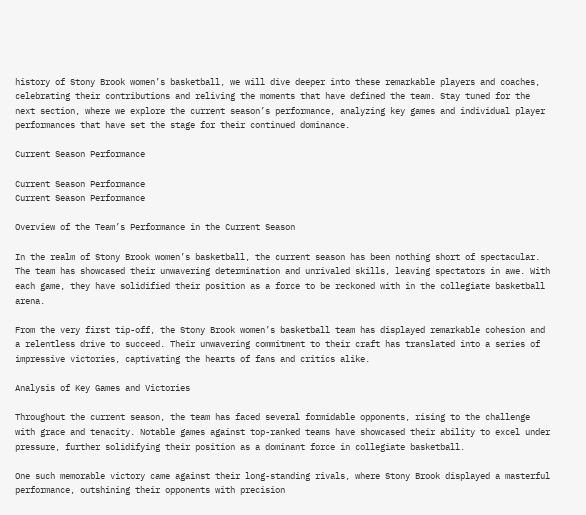history of Stony Brook women’s basketball, we will dive deeper into these remarkable players and coaches, celebrating their contributions and reliving the moments that have defined the team. Stay tuned for the next section, where we explore the current season’s performance, analyzing key games and individual player performances that have set the stage for their continued dominance.

Current Season Performance

Current Season Performance
Current Season Performance

Overview of the Team’s Performance in the Current Season

In the realm of Stony Brook women’s basketball, the current season has been nothing short of spectacular. The team has showcased their unwavering determination and unrivaled skills, leaving spectators in awe. With each game, they have solidified their position as a force to be reckoned with in the collegiate basketball arena.

From the very first tip-off, the Stony Brook women’s basketball team has displayed remarkable cohesion and a relentless drive to succeed. Their unwavering commitment to their craft has translated into a series of impressive victories, captivating the hearts of fans and critics alike.

Analysis of Key Games and Victories

Throughout the current season, the team has faced several formidable opponents, rising to the challenge with grace and tenacity. Notable games against top-ranked teams have showcased their ability to excel under pressure, further solidifying their position as a dominant force in collegiate basketball.

One such memorable victory came against their long-standing rivals, where Stony Brook displayed a masterful performance, outshining their opponents with precision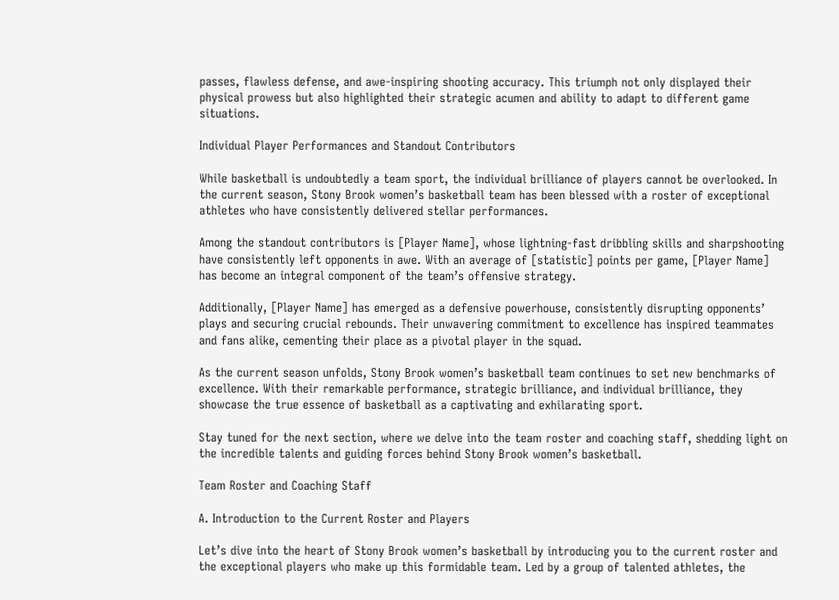passes, flawless defense, and awe-inspiring shooting accuracy. This triumph not only displayed their physical prowess but also highlighted their strategic acumen and ability to adapt to different game situations.

Individual Player Performances and Standout Contributors

While basketball is undoubtedly a team sport, the individual brilliance of players cannot be overlooked. In the current season, Stony Brook women’s basketball team has been blessed with a roster of exceptional athletes who have consistently delivered stellar performances.

Among the standout contributors is [Player Name], whose lightning-fast dribbling skills and sharpshooting have consistently left opponents in awe. With an average of [statistic] points per game, [Player Name] has become an integral component of the team’s offensive strategy.

Additionally, [Player Name] has emerged as a defensive powerhouse, consistently disrupting opponents’ plays and securing crucial rebounds. Their unwavering commitment to excellence has inspired teammates and fans alike, cementing their place as a pivotal player in the squad.

As the current season unfolds, Stony Brook women’s basketball team continues to set new benchmarks of excellence. With their remarkable performance, strategic brilliance, and individual brilliance, they showcase the true essence of basketball as a captivating and exhilarating sport.

Stay tuned for the next section, where we delve into the team roster and coaching staff, shedding light on the incredible talents and guiding forces behind Stony Brook women’s basketball.

Team Roster and Coaching Staff

A. Introduction to the Current Roster and Players

Let’s dive into the heart of Stony Brook women’s basketball by introducing you to the current roster and the exceptional players who make up this formidable team. Led by a group of talented athletes, the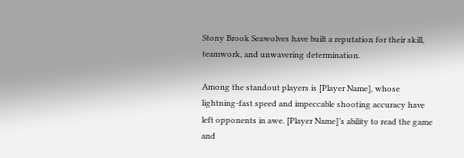Stony Brook Seawolves have built a reputation for their skill, teamwork, and unwavering determination.

Among the standout players is [Player Name], whose lightning-fast speed and impeccable shooting accuracy have left opponents in awe. [Player Name]’s ability to read the game and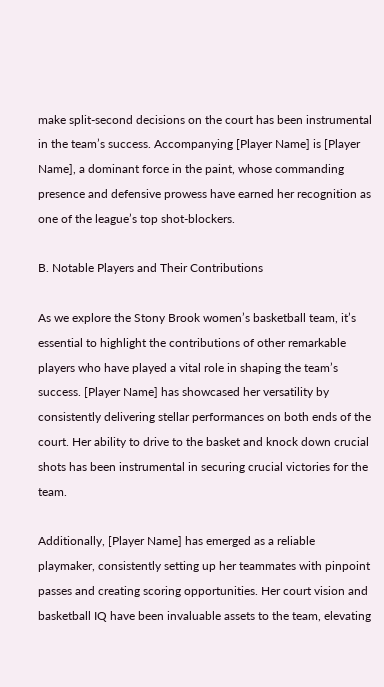make split-second decisions on the court has been instrumental in the team’s success. Accompanying [Player Name] is [Player Name], a dominant force in the paint, whose commanding presence and defensive prowess have earned her recognition as one of the league’s top shot-blockers.

B. Notable Players and Their Contributions

As we explore the Stony Brook women’s basketball team, it’s essential to highlight the contributions of other remarkable players who have played a vital role in shaping the team’s success. [Player Name] has showcased her versatility by consistently delivering stellar performances on both ends of the court. Her ability to drive to the basket and knock down crucial shots has been instrumental in securing crucial victories for the team.

Additionally, [Player Name] has emerged as a reliable playmaker, consistently setting up her teammates with pinpoint passes and creating scoring opportunities. Her court vision and basketball IQ have been invaluable assets to the team, elevating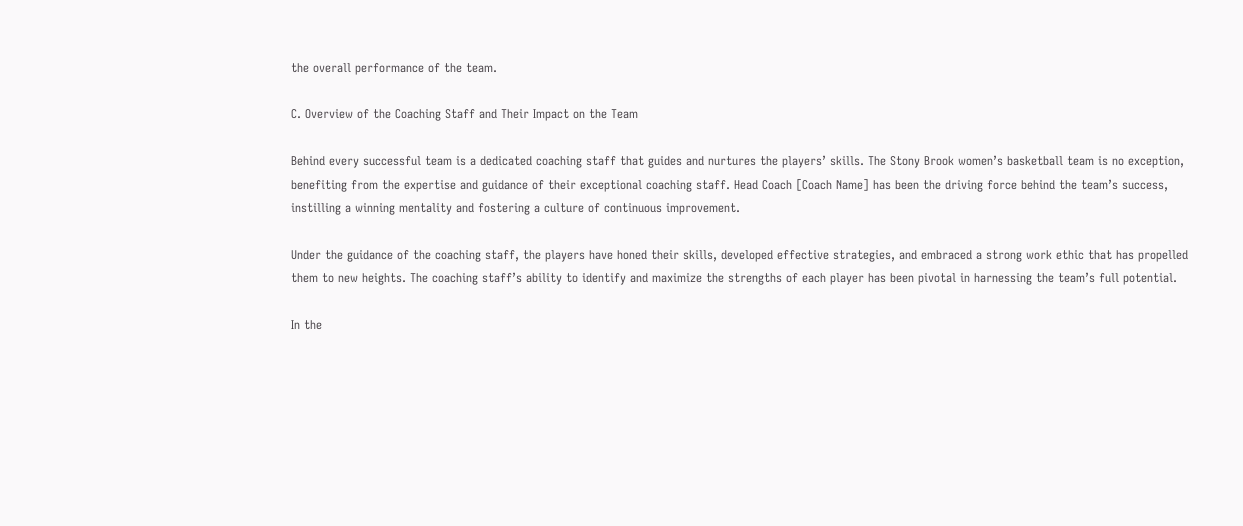the overall performance of the team.

C. Overview of the Coaching Staff and Their Impact on the Team

Behind every successful team is a dedicated coaching staff that guides and nurtures the players’ skills. The Stony Brook women’s basketball team is no exception, benefiting from the expertise and guidance of their exceptional coaching staff. Head Coach [Coach Name] has been the driving force behind the team’s success, instilling a winning mentality and fostering a culture of continuous improvement.

Under the guidance of the coaching staff, the players have honed their skills, developed effective strategies, and embraced a strong work ethic that has propelled them to new heights. The coaching staff’s ability to identify and maximize the strengths of each player has been pivotal in harnessing the team’s full potential.

In the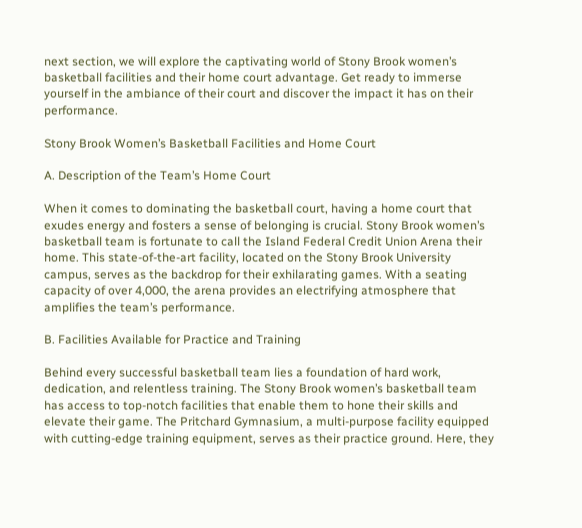next section, we will explore the captivating world of Stony Brook women’s basketball facilities and their home court advantage. Get ready to immerse yourself in the ambiance of their court and discover the impact it has on their performance.

Stony Brook Women’s Basketball Facilities and Home Court

A. Description of the Team’s Home Court

When it comes to dominating the basketball court, having a home court that exudes energy and fosters a sense of belonging is crucial. Stony Brook women’s basketball team is fortunate to call the Island Federal Credit Union Arena their home. This state-of-the-art facility, located on the Stony Brook University campus, serves as the backdrop for their exhilarating games. With a seating capacity of over 4,000, the arena provides an electrifying atmosphere that amplifies the team’s performance.

B. Facilities Available for Practice and Training

Behind every successful basketball team lies a foundation of hard work, dedication, and relentless training. The Stony Brook women’s basketball team has access to top-notch facilities that enable them to hone their skills and elevate their game. The Pritchard Gymnasium, a multi-purpose facility equipped with cutting-edge training equipment, serves as their practice ground. Here, they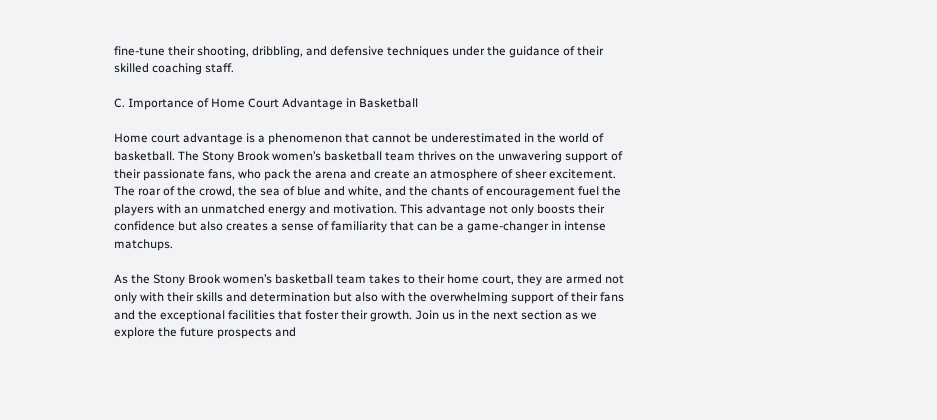fine-tune their shooting, dribbling, and defensive techniques under the guidance of their skilled coaching staff.

C. Importance of Home Court Advantage in Basketball

Home court advantage is a phenomenon that cannot be underestimated in the world of basketball. The Stony Brook women’s basketball team thrives on the unwavering support of their passionate fans, who pack the arena and create an atmosphere of sheer excitement. The roar of the crowd, the sea of blue and white, and the chants of encouragement fuel the players with an unmatched energy and motivation. This advantage not only boosts their confidence but also creates a sense of familiarity that can be a game-changer in intense matchups.

As the Stony Brook women’s basketball team takes to their home court, they are armed not only with their skills and determination but also with the overwhelming support of their fans and the exceptional facilities that foster their growth. Join us in the next section as we explore the future prospects and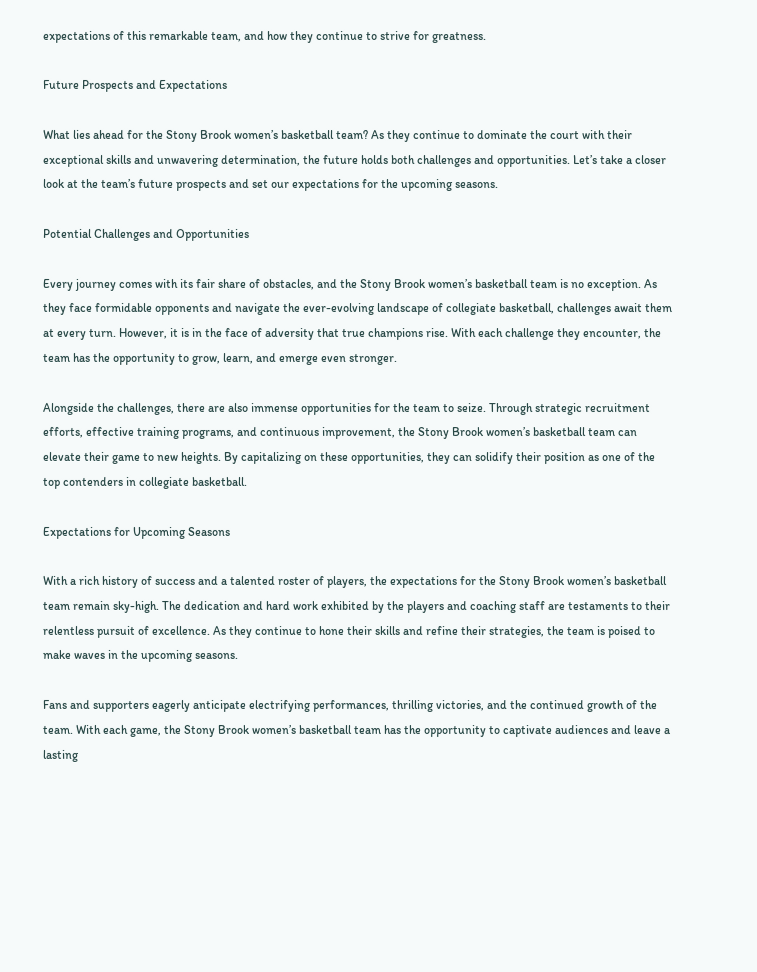expectations of this remarkable team, and how they continue to strive for greatness.

Future Prospects and Expectations

What lies ahead for the Stony Brook women’s basketball team? As they continue to dominate the court with their exceptional skills and unwavering determination, the future holds both challenges and opportunities. Let’s take a closer look at the team’s future prospects and set our expectations for the upcoming seasons.

Potential Challenges and Opportunities

Every journey comes with its fair share of obstacles, and the Stony Brook women’s basketball team is no exception. As they face formidable opponents and navigate the ever-evolving landscape of collegiate basketball, challenges await them at every turn. However, it is in the face of adversity that true champions rise. With each challenge they encounter, the team has the opportunity to grow, learn, and emerge even stronger.

Alongside the challenges, there are also immense opportunities for the team to seize. Through strategic recruitment efforts, effective training programs, and continuous improvement, the Stony Brook women’s basketball team can elevate their game to new heights. By capitalizing on these opportunities, they can solidify their position as one of the top contenders in collegiate basketball.

Expectations for Upcoming Seasons

With a rich history of success and a talented roster of players, the expectations for the Stony Brook women’s basketball team remain sky-high. The dedication and hard work exhibited by the players and coaching staff are testaments to their relentless pursuit of excellence. As they continue to hone their skills and refine their strategies, the team is poised to make waves in the upcoming seasons.

Fans and supporters eagerly anticipate electrifying performances, thrilling victories, and the continued growth of the team. With each game, the Stony Brook women’s basketball team has the opportunity to captivate audiences and leave a lasting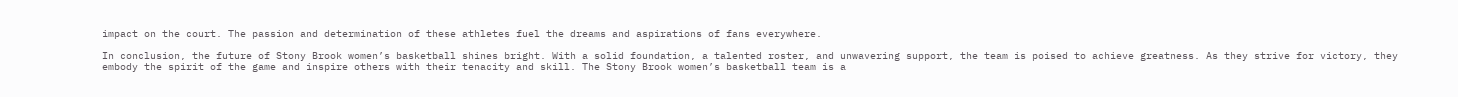impact on the court. The passion and determination of these athletes fuel the dreams and aspirations of fans everywhere.

In conclusion, the future of Stony Brook women’s basketball shines bright. With a solid foundation, a talented roster, and unwavering support, the team is poised to achieve greatness. As they strive for victory, they embody the spirit of the game and inspire others with their tenacity and skill. The Stony Brook women’s basketball team is a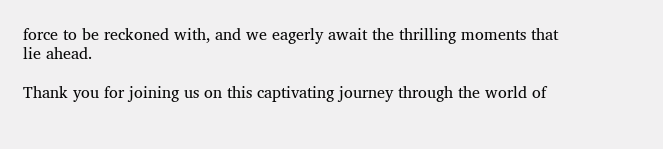force to be reckoned with, and we eagerly await the thrilling moments that lie ahead.

Thank you for joining us on this captivating journey through the world of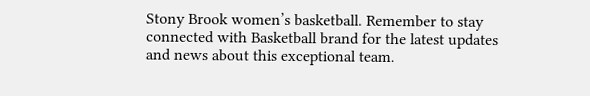Stony Brook women’s basketball. Remember to stay connected with Basketball brand for the latest updates and news about this exceptional team.